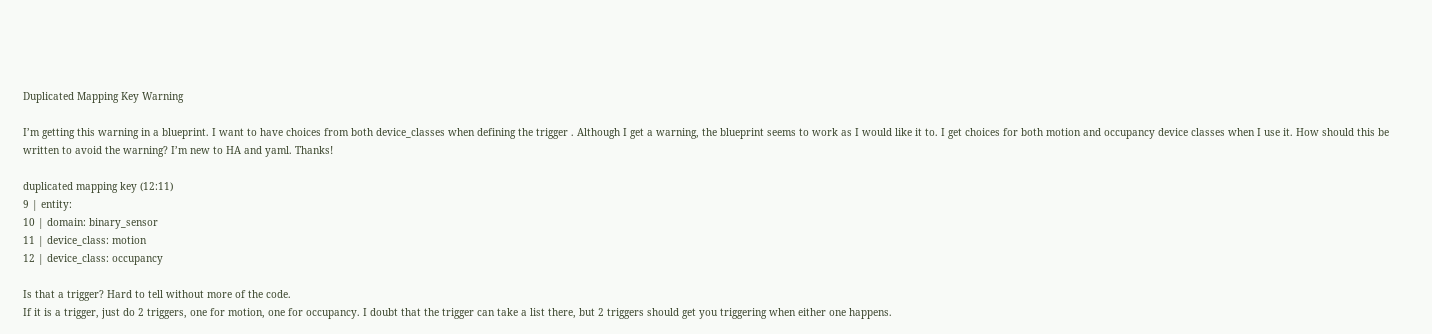Duplicated Mapping Key Warning

I’m getting this warning in a blueprint. I want to have choices from both device_classes when defining the trigger . Although I get a warning, the blueprint seems to work as I would like it to. I get choices for both motion and occupancy device classes when I use it. How should this be written to avoid the warning? I’m new to HA and yaml. Thanks!

duplicated mapping key (12:11)
9 | entity:
10 | domain: binary_sensor
11 | device_class: motion
12 | device_class: occupancy

Is that a trigger? Hard to tell without more of the code.
If it is a trigger, just do 2 triggers, one for motion, one for occupancy. I doubt that the trigger can take a list there, but 2 triggers should get you triggering when either one happens.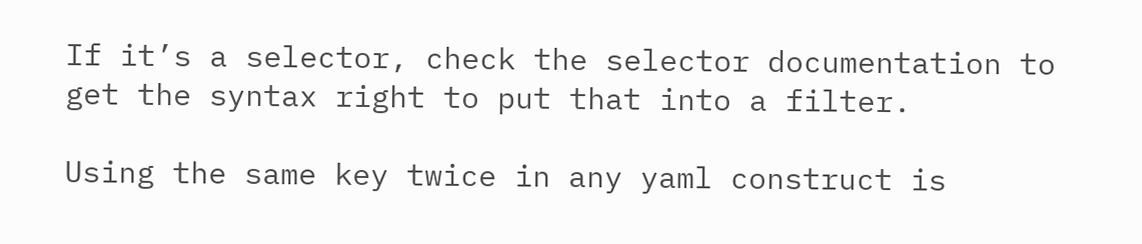If it’s a selector, check the selector documentation to get the syntax right to put that into a filter.

Using the same key twice in any yaml construct is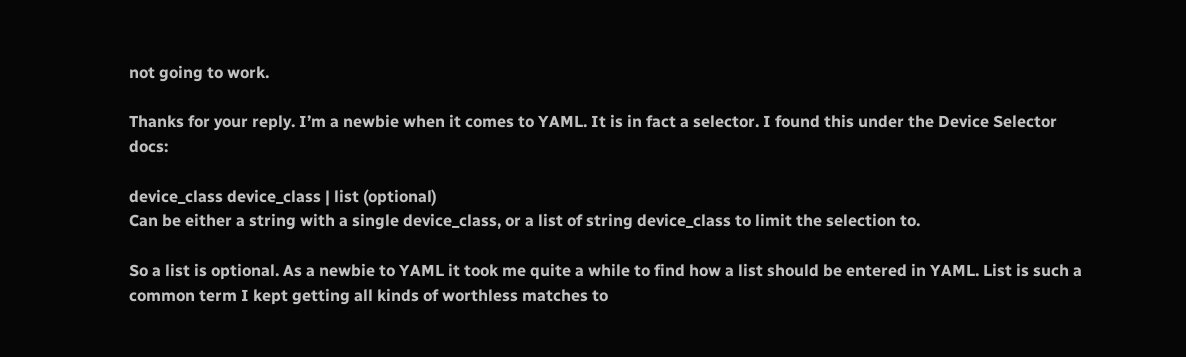not going to work.

Thanks for your reply. I’m a newbie when it comes to YAML. It is in fact a selector. I found this under the Device Selector docs:

device_class device_class | list (optional)
Can be either a string with a single device_class, or a list of string device_class to limit the selection to.

So a list is optional. As a newbie to YAML it took me quite a while to find how a list should be entered in YAML. List is such a common term I kept getting all kinds of worthless matches to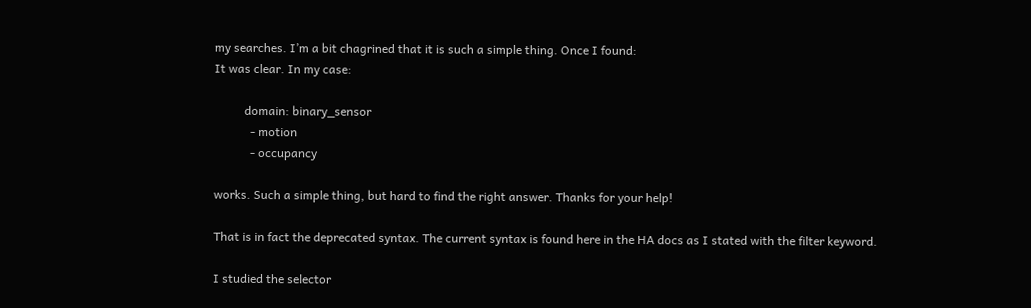my searches. I’m a bit chagrined that it is such a simple thing. Once I found:
It was clear. In my case:

          domain: binary_sensor
            - motion
            - occupancy

works. Such a simple thing, but hard to find the right answer. Thanks for your help!

That is in fact the deprecated syntax. The current syntax is found here in the HA docs as I stated with the filter keyword.

I studied the selector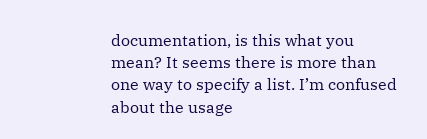documentation, is this what you mean? It seems there is more than one way to specify a list. I’m confused about the usage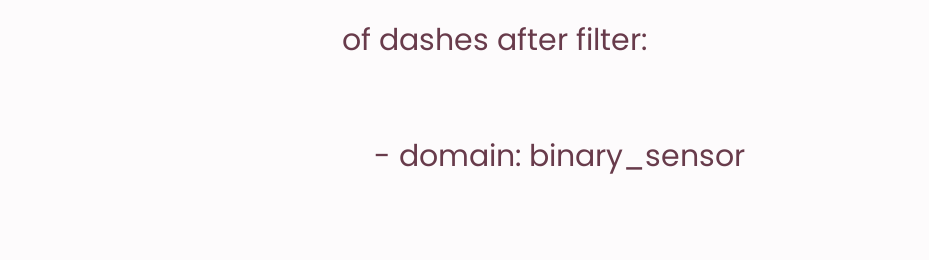of dashes after filter:

    - domain: binary_sensor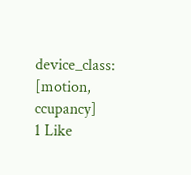device_class: [motion, ccupancy]
1 Like